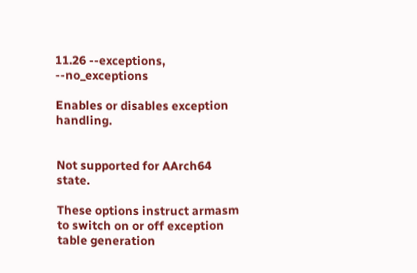11.26 --exceptions, --no_exceptions

Enables or disables exception handling.


Not supported for AArch64 state.

These options instruct armasm to switch on or off exception table generation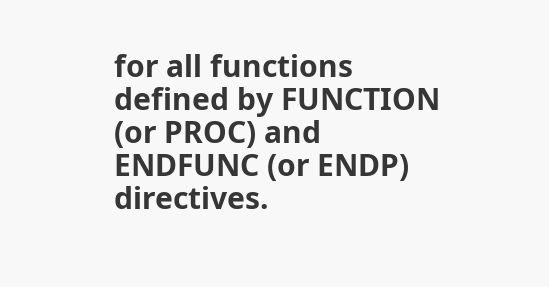for all functions defined by FUNCTION (or PROC) and ENDFUNC (or ENDP) directives.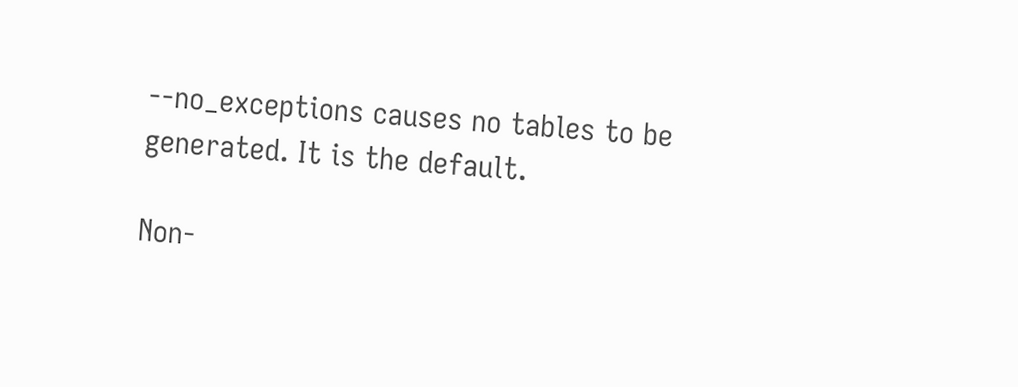--no_exceptions causes no tables to be generated. It is the default.

Non-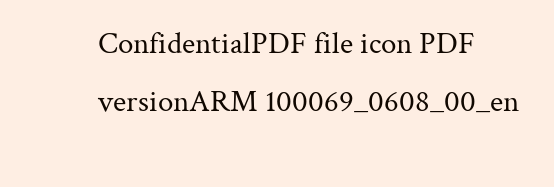ConfidentialPDF file icon PDF versionARM 100069_0608_00_en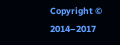Copyright © 2014–2017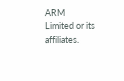ARM Limited or its affiliates.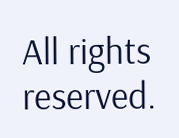All rights reserved.